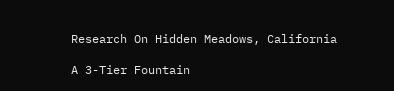Research On Hidden Meadows, California

A 3-Tier Fountain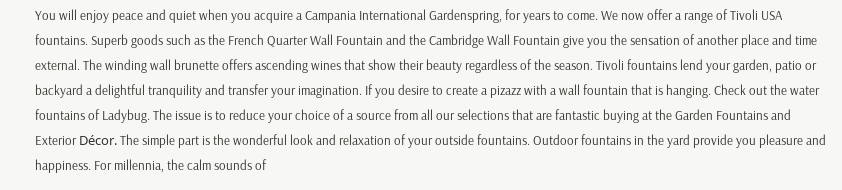You will enjoy peace and quiet when you acquire a Campania International Gardenspring, for years to come. We now offer a range of Tivoli USA fountains. Superb goods such as the French Quarter Wall Fountain and the Cambridge Wall Fountain give you the sensation of another place and time external. The winding wall brunette offers ascending wines that show their beauty regardless of the season. Tivoli fountains lend your garden, patio or backyard a delightful tranquility and transfer your imagination. If you desire to create a pizazz with a wall fountain that is hanging. Check out the water fountains of Ladybug. The issue is to reduce your choice of a source from all our selections that are fantastic buying at the Garden Fountains and Exterior Décor. The simple part is the wonderful look and relaxation of your outside fountains. Outdoor fountains in the yard provide you pleasure and happiness. For millennia, the calm sounds of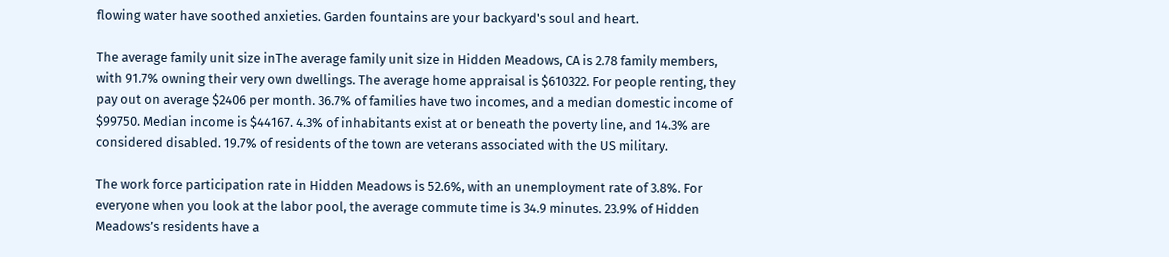flowing water have soothed anxieties. Garden fountains are your backyard's soul and heart.

The average family unit size inThe average family unit size in Hidden Meadows, CA is 2.78 family members, with 91.7% owning their very own dwellings. The average home appraisal is $610322. For people renting, they pay out on average $2406 per month. 36.7% of families have two incomes, and a median domestic income of $99750. Median income is $44167. 4.3% of inhabitants exist at or beneath the poverty line, and 14.3% are considered disabled. 19.7% of residents of the town are veterans associated with the US military.

The work force participation rate in Hidden Meadows is 52.6%, with an unemployment rate of 3.8%. For everyone when you look at the labor pool, the average commute time is 34.9 minutes. 23.9% of Hidden Meadows’s residents have a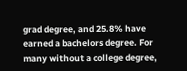grad degree, and 25.8% have earned a bachelors degree. For many without a college degree,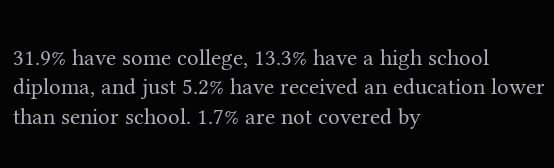31.9% have some college, 13.3% have a high school diploma, and just 5.2% have received an education lower than senior school. 1.7% are not covered by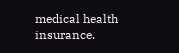medical health insurance.